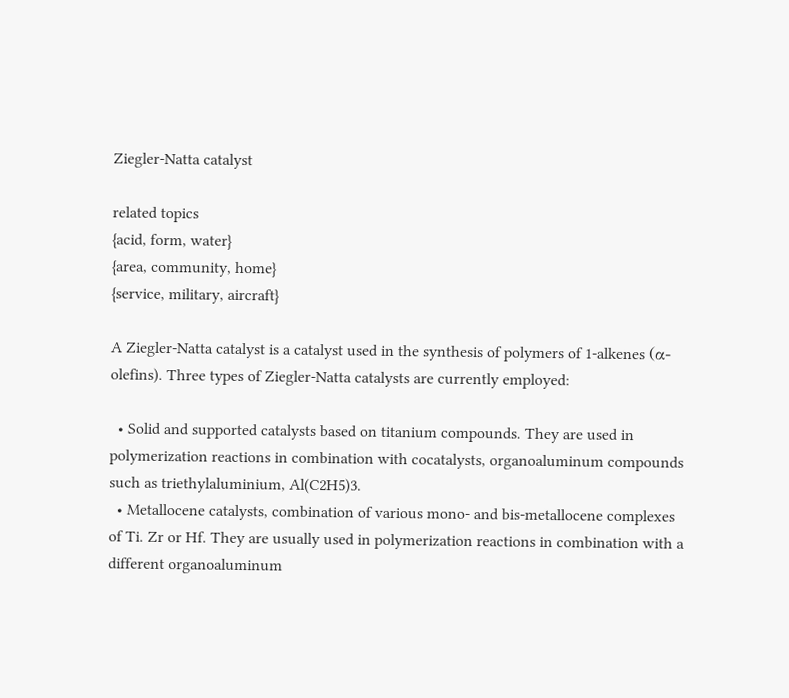Ziegler-Natta catalyst

related topics
{acid, form, water}
{area, community, home}
{service, military, aircraft}

A Ziegler-Natta catalyst is a catalyst used in the synthesis of polymers of 1-alkenes (α-olefins). Three types of Ziegler-Natta catalysts are currently employed:

  • Solid and supported catalysts based on titanium compounds. They are used in polymerization reactions in combination with cocatalysts, organoaluminum compounds such as triethylaluminium, Al(C2H5)3.
  • Metallocene catalysts, combination of various mono- and bis-metallocene complexes of Ti. Zr or Hf. They are usually used in polymerization reactions in combination with a different organoaluminum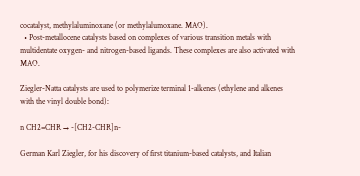cocatalyst, methylaluminoxane (or methylalumoxane. MAO).
  • Post-metallocene catalysts based on complexes of various transition metals with multidentate oxygen- and nitrogen-based ligands. These complexes are also activated with MAO.

Ziegler-Natta catalysts are used to polymerize terminal 1-alkenes (ethylene and alkenes with the vinyl double bond):

n CH2=CHR → -[CH2-CHR]n-

German Karl Ziegler, for his discovery of first titanium-based catalysts, and Italian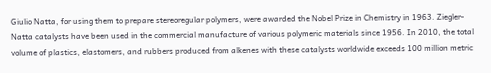Giulio Natta, for using them to prepare stereoregular polymers, were awarded the Nobel Prize in Chemistry in 1963. Ziegler-Natta catalysts have been used in the commercial manufacture of various polymeric materials since 1956. In 2010, the total volume of plastics, elastomers, and rubbers produced from alkenes with these catalysts worldwide exceeds 100 million metric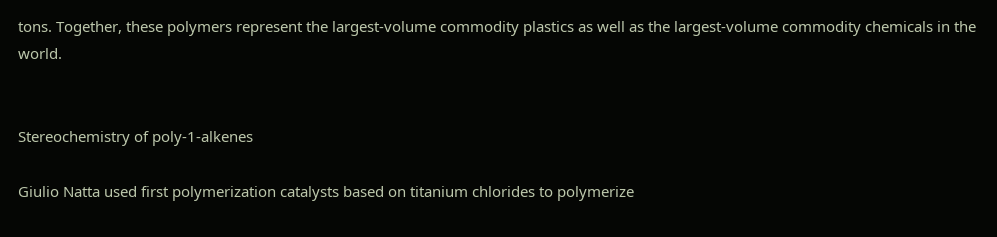tons. Together, these polymers represent the largest-volume commodity plastics as well as the largest-volume commodity chemicals in the world.


Stereochemistry of poly-1-alkenes

Giulio Natta used first polymerization catalysts based on titanium chlorides to polymerize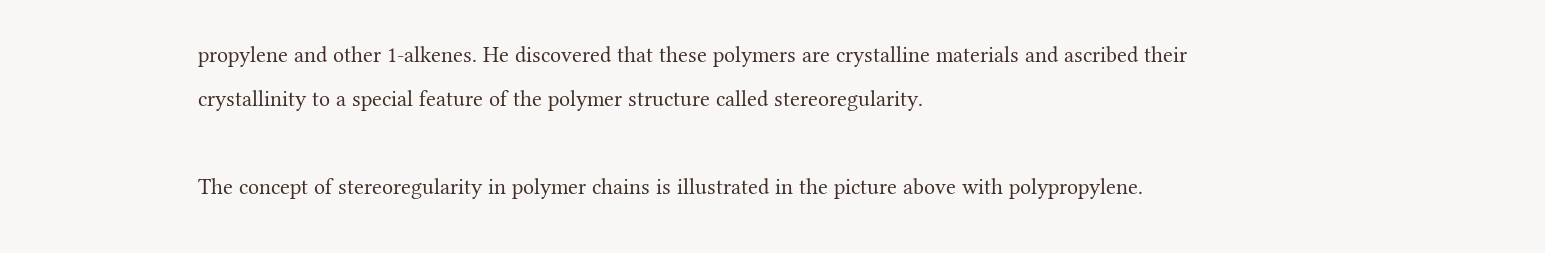propylene and other 1-alkenes. He discovered that these polymers are crystalline materials and ascribed their crystallinity to a special feature of the polymer structure called stereoregularity.

The concept of stereoregularity in polymer chains is illustrated in the picture above with polypropylene.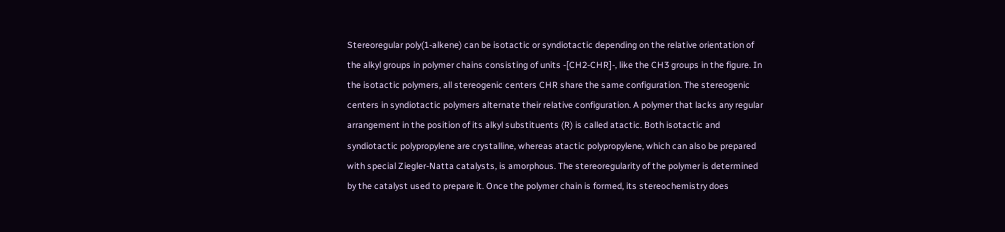Stereoregular poly(1-alkene) can be isotactic or syndiotactic depending on the relative orientation of the alkyl groups in polymer chains consisting of units -[CH2-CHR]-, like the CH3 groups in the figure. In the isotactic polymers, all stereogenic centers CHR share the same configuration. The stereogenic centers in syndiotactic polymers alternate their relative configuration. A polymer that lacks any regular arrangement in the position of its alkyl substituents (R) is called atactic. Both isotactic and syndiotactic polypropylene are crystalline, whereas atactic polypropylene, which can also be prepared with special Ziegler-Natta catalysts, is amorphous. The stereoregularity of the polymer is determined by the catalyst used to prepare it. Once the polymer chain is formed, its stereochemistry does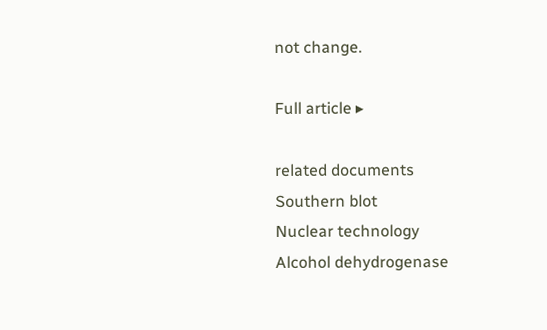not change.

Full article ▸

related documents
Southern blot
Nuclear technology
Alcohol dehydrogenase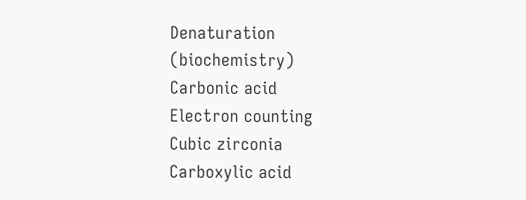Denaturation (biochemistry)
Carbonic acid
Electron counting
Cubic zirconia
Carboxylic acid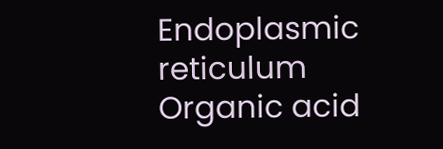Endoplasmic reticulum
Organic acid